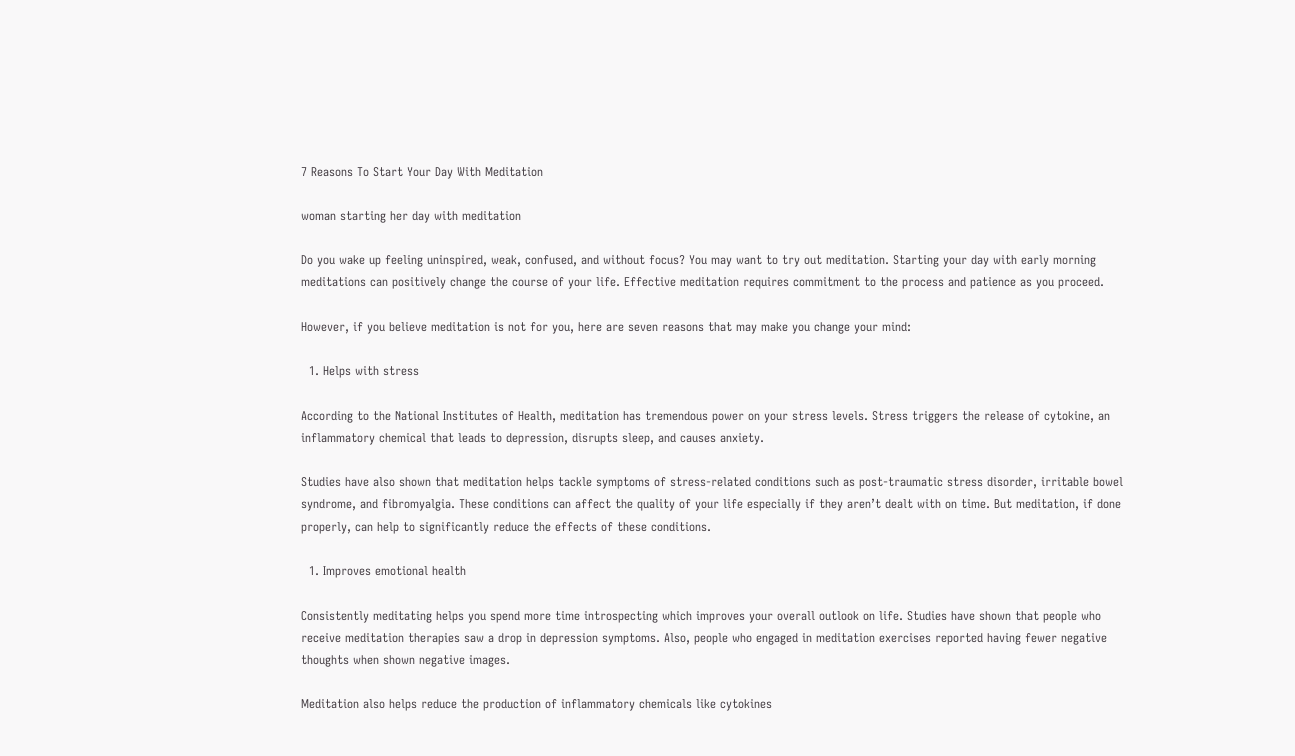7 Reasons To Start Your Day With Meditation

woman starting her day with meditation

Do you wake up feeling uninspired, weak, confused, and without focus? You may want to try out meditation. Starting your day with early morning meditations can positively change the course of your life. Effective meditation requires commitment to the process and patience as you proceed.

However, if you believe meditation is not for you, here are seven reasons that may make you change your mind:

  1. Helps with stress

According to the National Institutes of Health, meditation has tremendous power on your stress levels. Stress triggers the release of cytokine, an inflammatory chemical that leads to depression, disrupts sleep, and causes anxiety.

Studies have also shown that meditation helps tackle symptoms of stress-related conditions such as post-traumatic stress disorder, irritable bowel syndrome, and fibromyalgia. These conditions can affect the quality of your life especially if they aren’t dealt with on time. But meditation, if done properly, can help to significantly reduce the effects of these conditions.

  1. Improves emotional health

Consistently meditating helps you spend more time introspecting which improves your overall outlook on life. Studies have shown that people who receive meditation therapies saw a drop in depression symptoms. Also, people who engaged in meditation exercises reported having fewer negative thoughts when shown negative images.

Meditation also helps reduce the production of inflammatory chemicals like cytokines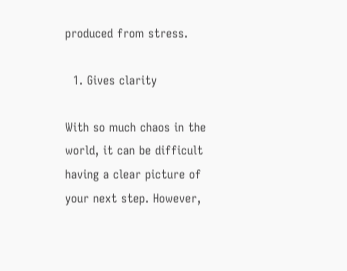produced from stress.

  1. Gives clarity

With so much chaos in the world, it can be difficult having a clear picture of your next step. However,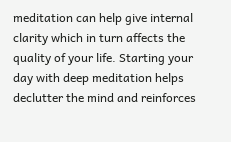meditation can help give internal clarity which in turn affects the quality of your life. Starting your day with deep meditation helps declutter the mind and reinforces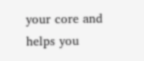your core and helps you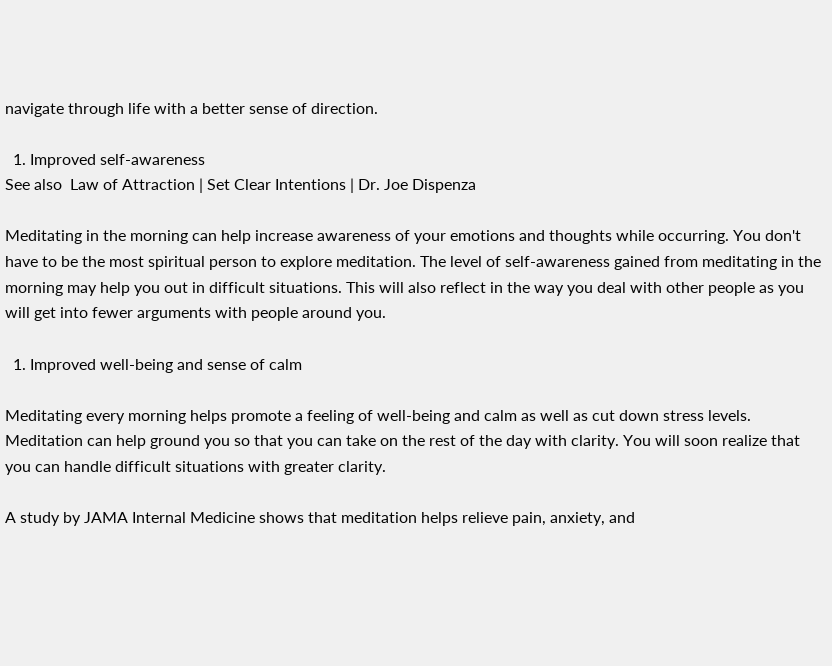navigate through life with a better sense of direction.

  1. Improved self-awareness
See also  Law of Attraction | Set Clear Intentions | Dr. Joe Dispenza

Meditating in the morning can help increase awareness of your emotions and thoughts while occurring. You don't have to be the most spiritual person to explore meditation. The level of self-awareness gained from meditating in the morning may help you out in difficult situations. This will also reflect in the way you deal with other people as you will get into fewer arguments with people around you.

  1. Improved well-being and sense of calm

Meditating every morning helps promote a feeling of well-being and calm as well as cut down stress levels. Meditation can help ground you so that you can take on the rest of the day with clarity. You will soon realize that you can handle difficult situations with greater clarity.

A study by JAMA Internal Medicine shows that meditation helps relieve pain, anxiety, and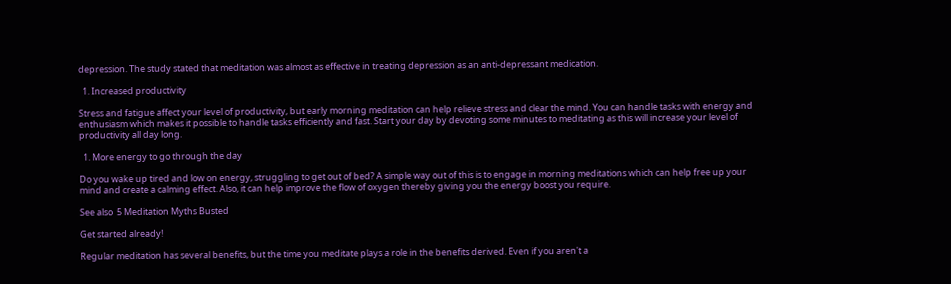depression. The study stated that meditation was almost as effective in treating depression as an anti-depressant medication.

  1. Increased productivity

Stress and fatigue affect your level of productivity, but early morning meditation can help relieve stress and clear the mind. You can handle tasks with energy and enthusiasm which makes it possible to handle tasks efficiently and fast. Start your day by devoting some minutes to meditating as this will increase your level of productivity all day long.

  1. More energy to go through the day

Do you wake up tired and low on energy, struggling to get out of bed? A simple way out of this is to engage in morning meditations which can help free up your mind and create a calming effect. Also, it can help improve the flow of oxygen thereby giving you the energy boost you require.

See also  5 Meditation Myths Busted

Get started already!

Regular meditation has several benefits, but the time you meditate plays a role in the benefits derived. Even if you aren't a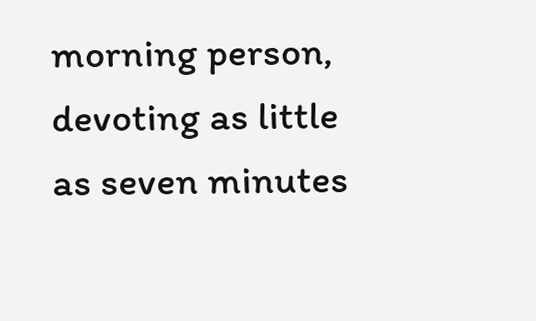morning person, devoting as little as seven minutes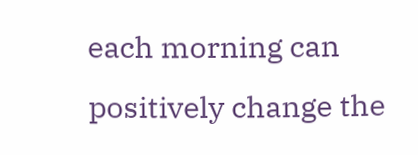each morning can positively change the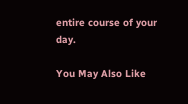entire course of your day.

You May Also Like